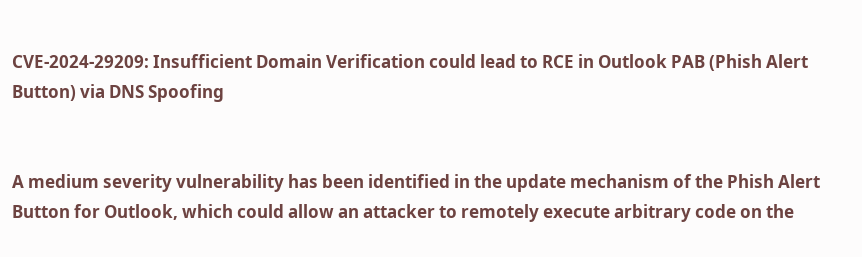CVE-2024-29209: Insufficient Domain Verification could lead to RCE in Outlook PAB (Phish Alert Button) via DNS Spoofing


A medium severity vulnerability has been identified in the update mechanism of the Phish Alert Button for Outlook, which could allow an attacker to remotely execute arbitrary code on the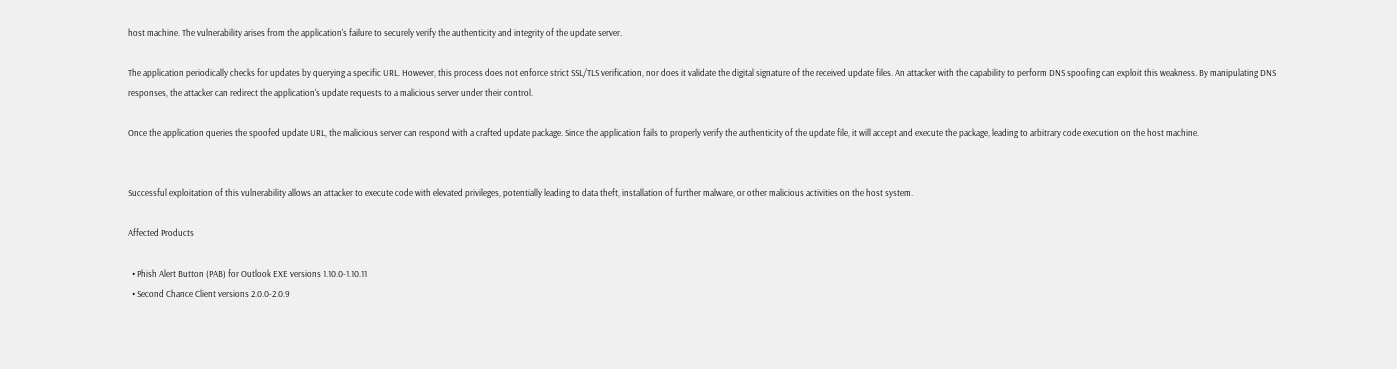host machine. The vulnerability arises from the application's failure to securely verify the authenticity and integrity of the update server.

The application periodically checks for updates by querying a specific URL. However, this process does not enforce strict SSL/TLS verification, nor does it validate the digital signature of the received update files. An attacker with the capability to perform DNS spoofing can exploit this weakness. By manipulating DNS responses, the attacker can redirect the application's update requests to a malicious server under their control.

Once the application queries the spoofed update URL, the malicious server can respond with a crafted update package. Since the application fails to properly verify the authenticity of the update file, it will accept and execute the package, leading to arbitrary code execution on the host machine.


Successful exploitation of this vulnerability allows an attacker to execute code with elevated privileges, potentially leading to data theft, installation of further malware, or other malicious activities on the host system.

Affected Products

  • Phish Alert Button (PAB) for Outlook EXE versions 1.10.0-1.10.11
  • Second Chance Client versions 2.0.0-2.0.9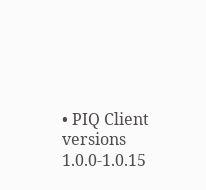• PIQ Client versions 1.0.0-1.0.15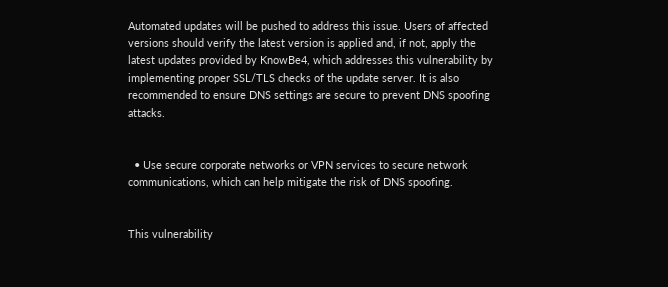Automated updates will be pushed to address this issue. Users of affected versions should verify the latest version is applied and, if not, apply the latest updates provided by KnowBe4, which addresses this vulnerability by implementing proper SSL/TLS checks of the update server. It is also recommended to ensure DNS settings are secure to prevent DNS spoofing attacks.


  • Use secure corporate networks or VPN services to secure network communications, which can help mitigate the risk of DNS spoofing.


This vulnerability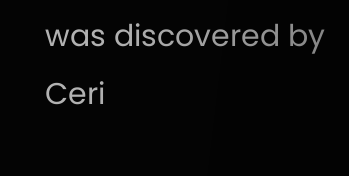was discovered by Ceri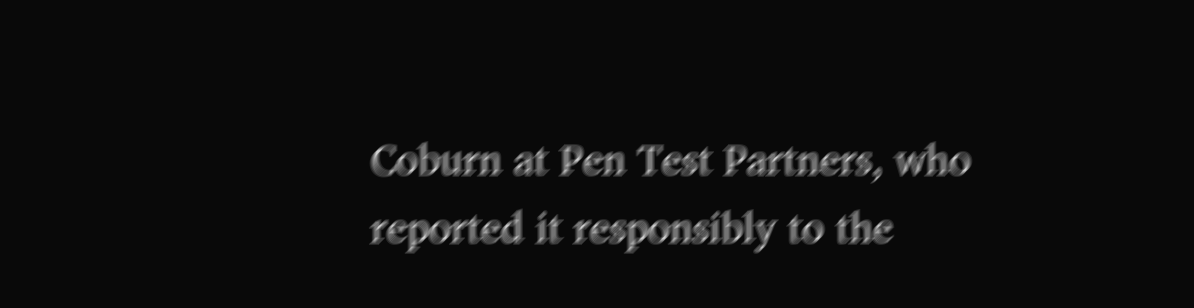Coburn at Pen Test Partners, who reported it responsibly to the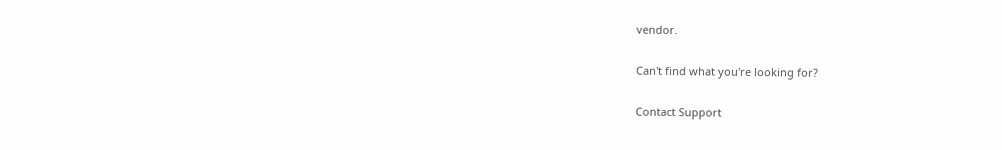vendor.

Can't find what you're looking for?

Contact Support